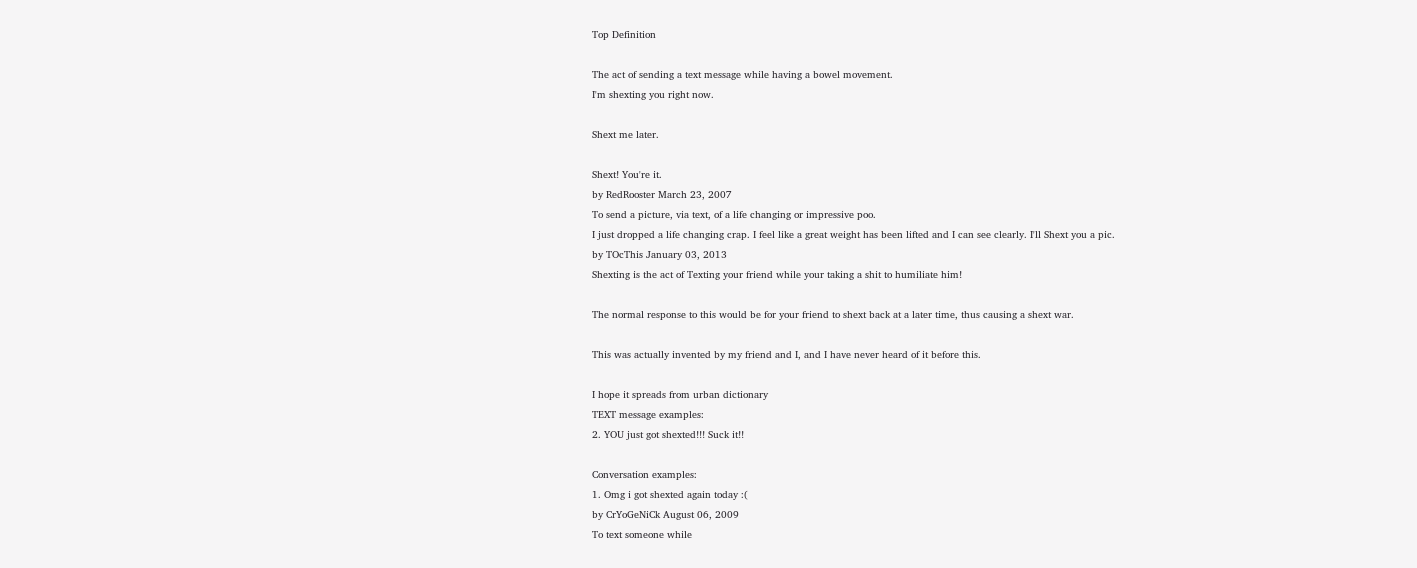Top Definition

The act of sending a text message while having a bowel movement.
I'm shexting you right now.

Shext me later.

Shext! You're it.
by RedRooster March 23, 2007
To send a picture, via text, of a life changing or impressive poo.
I just dropped a life changing crap. I feel like a great weight has been lifted and I can see clearly. I'll Shext you a pic.
by TOcThis January 03, 2013
Shexting is the act of Texting your friend while your taking a shit to humiliate him!

The normal response to this would be for your friend to shext back at a later time, thus causing a shext war.

This was actually invented by my friend and I, and I have never heard of it before this.

I hope it spreads from urban dictionary
TEXT message examples:
2. YOU just got shexted!!! Suck it!!

Conversation examples:
1. Omg i got shexted again today :(
by CrYoGeNiCk August 06, 2009
To text someone while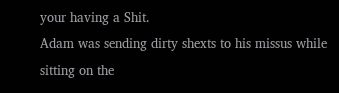your having a Shit.
Adam was sending dirty shexts to his missus while sitting on the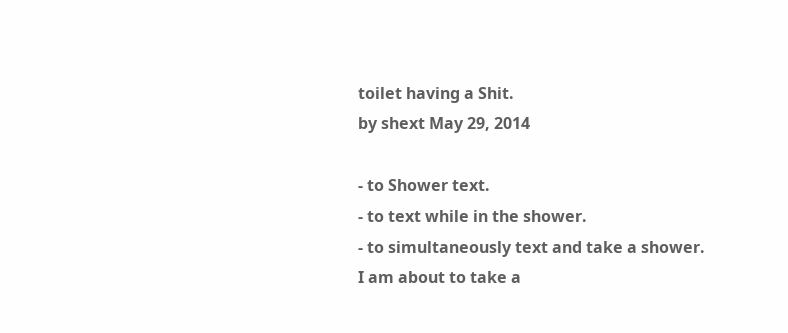toilet having a Shit.
by shext May 29, 2014

- to Shower text.
- to text while in the shower.
- to simultaneously text and take a shower.
I am about to take a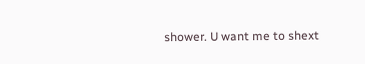shower. U want me to shext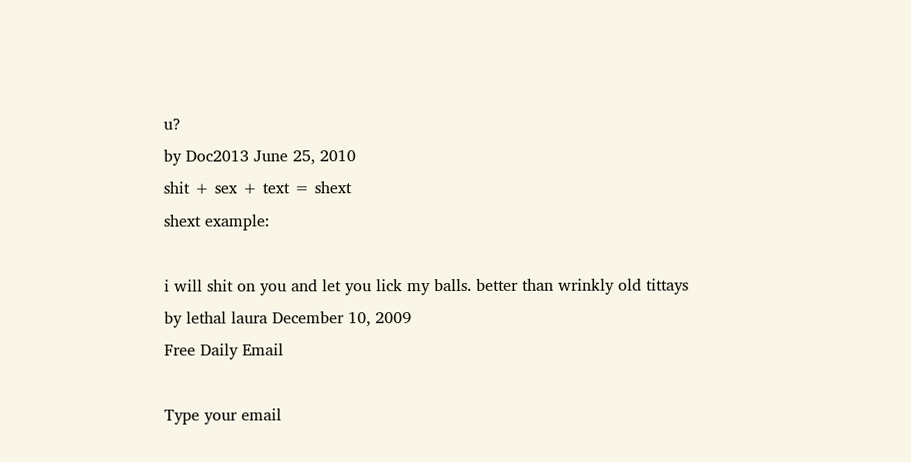u?
by Doc2013 June 25, 2010
shit + sex + text = shext
shext example:

i will shit on you and let you lick my balls. better than wrinkly old tittays
by lethal laura December 10, 2009
Free Daily Email

Type your email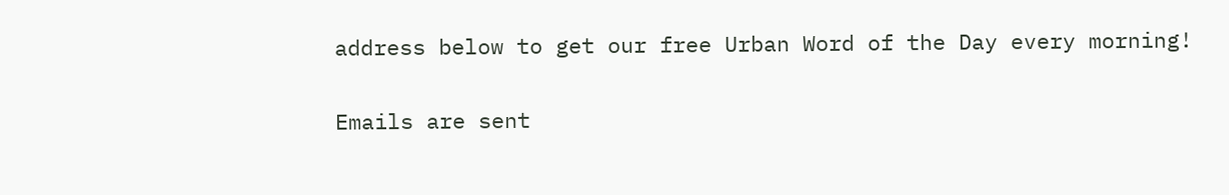address below to get our free Urban Word of the Day every morning!

Emails are sent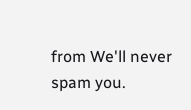from We'll never spam you.